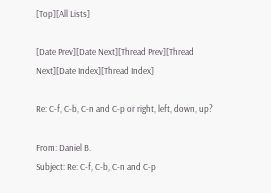[Top][All Lists]

[Date Prev][Date Next][Thread Prev][Thread Next][Date Index][Thread Index]

Re: C-f, C-b, C-n and C-p or right, left, down, up?

From: Daniel B.
Subject: Re: C-f, C-b, C-n and C-p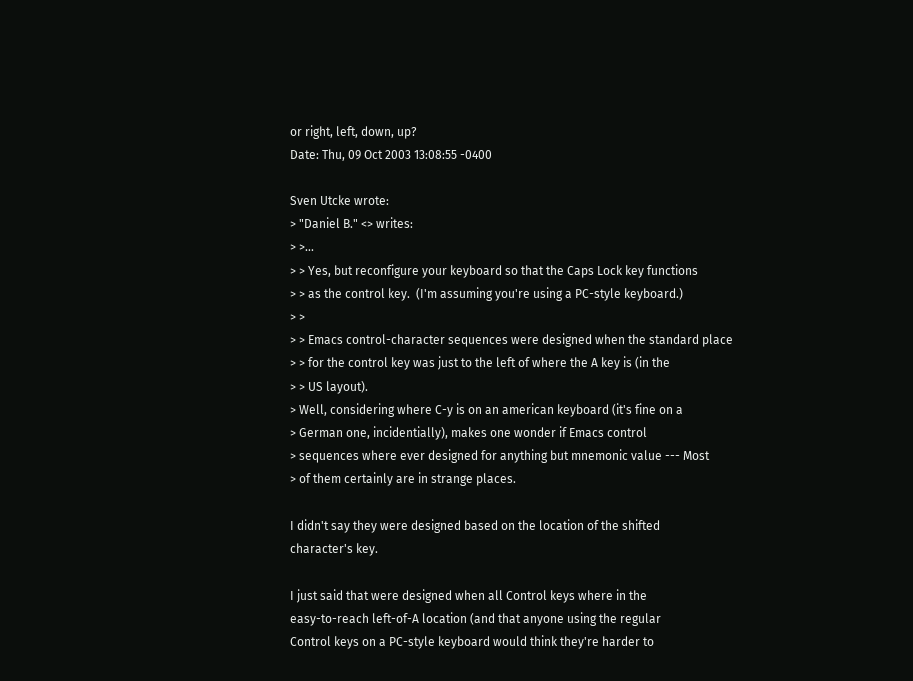or right, left, down, up?
Date: Thu, 09 Oct 2003 13:08:55 -0400

Sven Utcke wrote:
> "Daniel B." <> writes:
> >...
> > Yes, but reconfigure your keyboard so that the Caps Lock key functions
> > as the control key.  (I'm assuming you're using a PC-style keyboard.)
> >
> > Emacs control-character sequences were designed when the standard place
> > for the control key was just to the left of where the A key is (in the
> > US layout).
> Well, considering where C-y is on an american keyboard (it's fine on a
> German one, incidentially), makes one wonder if Emacs control
> sequences where ever designed for anything but mnemonic value --- Most
> of them certainly are in strange places.

I didn't say they were designed based on the location of the shifted
character's key.

I just said that were designed when all Control keys where in the
easy-to-reach left-of-A location (and that anyone using the regular
Control keys on a PC-style keyboard would think they're harder to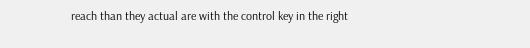reach than they actual are with the control key in the right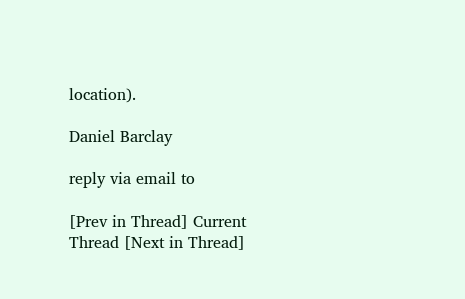location).

Daniel Barclay

reply via email to

[Prev in Thread] Current Thread [Next in Thread]